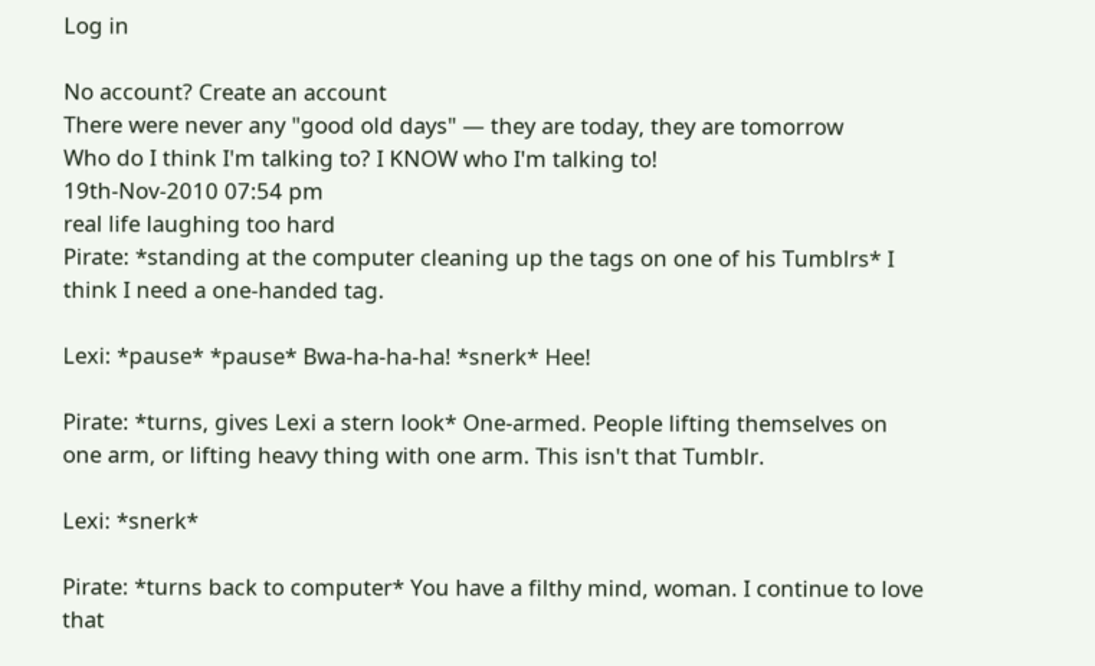Log in

No account? Create an account
There were never any "good old days" — they are today, they are tomorrow
Who do I think I'm talking to? I KNOW who I'm talking to!
19th-Nov-2010 07:54 pm
real life laughing too hard
Pirate: *standing at the computer cleaning up the tags on one of his Tumblrs* I think I need a one-handed tag.

Lexi: *pause* *pause* Bwa-ha-ha-ha! *snerk* Hee!

Pirate: *turns, gives Lexi a stern look* One-armed. People lifting themselves on one arm, or lifting heavy thing with one arm. This isn't that Tumblr.

Lexi: *snerk*

Pirate: *turns back to computer* You have a filthy mind, woman. I continue to love that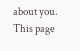about you.
This page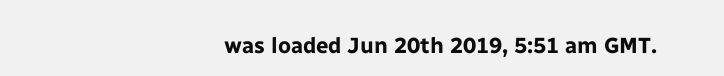was loaded Jun 20th 2019, 5:51 am GMT.